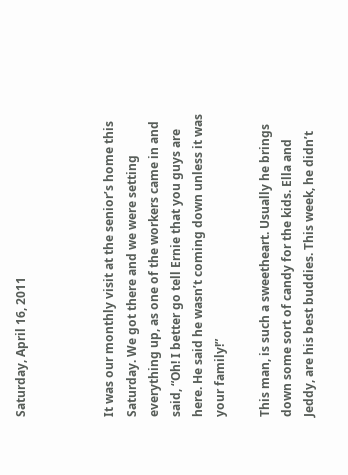Saturday, April 16, 2011



It was our monthly visit at the senior’s home this Saturday. We got there and we were setting everything up, as one of the workers came in and said, “Oh! I better go tell Ernie that you guys are here. He said he wasn’t coming down unless it was your family!”

This man, is such a sweetheart. Usually he brings down some sort of candy for the kids. Ella and Jeddy, are his best buddies. This week, he didn’t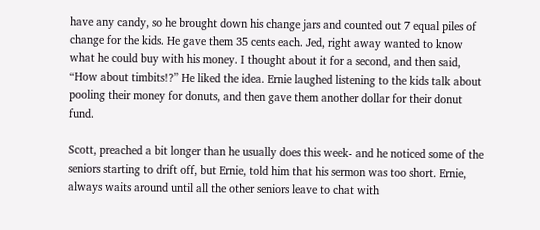have any candy, so he brought down his change jars and counted out 7 equal piles of change for the kids. He gave them 35 cents each. Jed, right away wanted to know what he could buy with his money. I thought about it for a second, and then said, “How about timbits!?” He liked the idea. Ernie laughed listening to the kids talk about pooling their money for donuts, and then gave them another dollar for their donut fund.

Scott, preached a bit longer than he usually does this week- and he noticed some of the seniors starting to drift off, but Ernie, told him that his sermon was too short. Ernie, always waits around until all the other seniors leave to chat with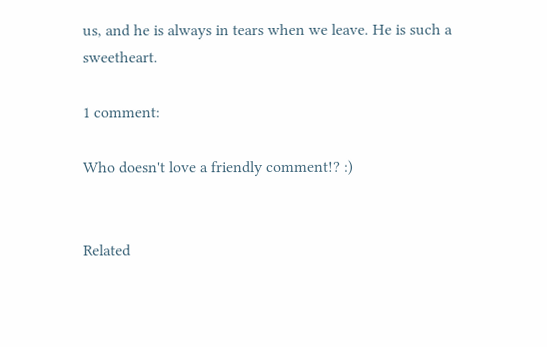us, and he is always in tears when we leave. He is such a sweetheart.

1 comment:

Who doesn't love a friendly comment!? :)


Related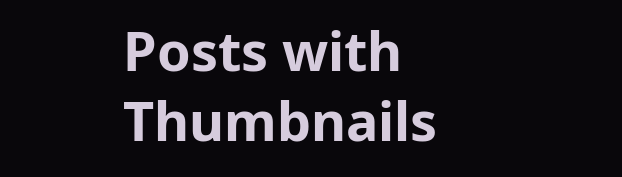Posts with Thumbnails